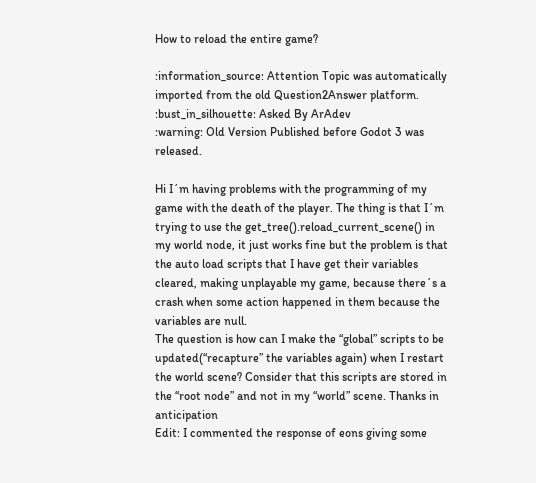How to reload the entire game?

:information_source: Attention Topic was automatically imported from the old Question2Answer platform.
:bust_in_silhouette: Asked By ArAdev
:warning: Old Version Published before Godot 3 was released.

Hi I´m having problems with the programming of my game with the death of the player. The thing is that I´m trying to use the get_tree().reload_current_scene() in my world node, it just works fine but the problem is that the auto load scripts that I have get their variables cleared, making unplayable my game, because there´s a crash when some action happened in them because the variables are null.
The question is how can I make the “global” scripts to be updated(“recapture” the variables again) when I restart the world scene? Consider that this scripts are stored in the “root node” and not in my “world” scene. Thanks in anticipation
Edit: I commented the response of eons giving some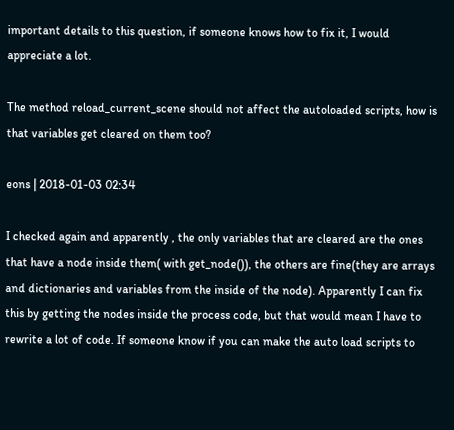important details to this question, if someone knows how to fix it, I would appreciate a lot.

The method reload_current_scene should not affect the autoloaded scripts, how is that variables get cleared on them too?

eons | 2018-01-03 02:34

I checked again and apparently , the only variables that are cleared are the ones that have a node inside them( with get_node()), the others are fine(they are arrays and dictionaries and variables from the inside of the node). Apparently I can fix this by getting the nodes inside the process code, but that would mean I have to rewrite a lot of code. If someone know if you can make the auto load scripts to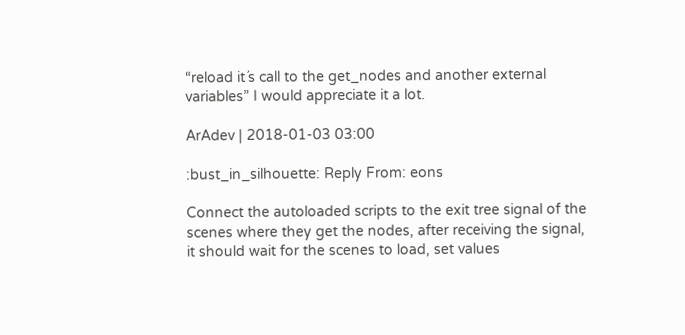“reload it´s call to the get_nodes and another external variables” I would appreciate it a lot.

ArAdev | 2018-01-03 03:00

:bust_in_silhouette: Reply From: eons

Connect the autoloaded scripts to the exit tree signal of the scenes where they get the nodes, after receiving the signal, it should wait for the scenes to load, set values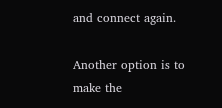and connect again.

Another option is to make the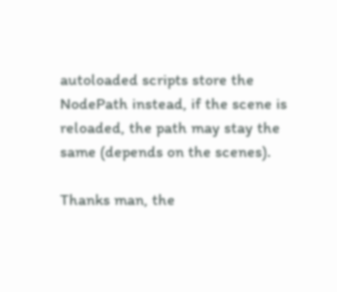autoloaded scripts store the NodePath instead, if the scene is reloaded, the path may stay the same (depends on the scenes).

Thanks man, the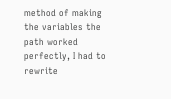method of making the variables the path worked perfectly, I had to rewrite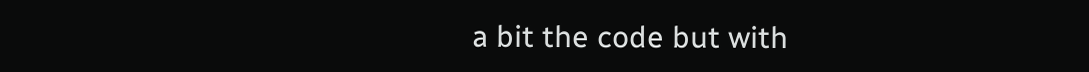a bit the code but with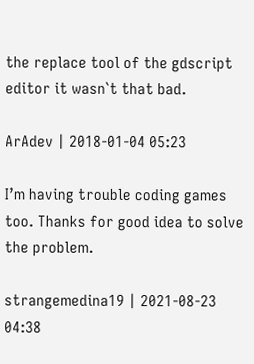the replace tool of the gdscript editor it wasn`t that bad.

ArAdev | 2018-01-04 05:23

I’m having trouble coding games too. Thanks for good idea to solve the problem.

strangemedina19 | 2021-08-23 04:38